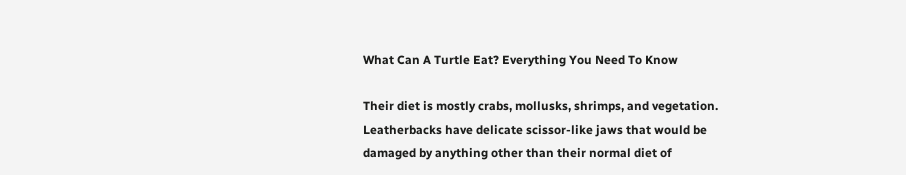What Can A Turtle Eat? Everything You Need To Know

Their diet is mostly crabs, mollusks, shrimps, and vegetation. Leatherbacks have delicate scissor-like jaws that would be damaged by anything other than their normal diet of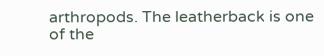arthropods. The leatherback is one of the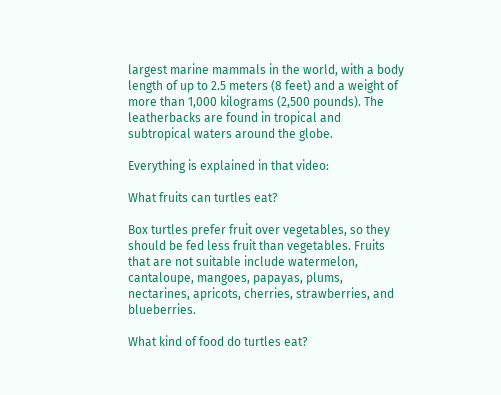largest marine mammals in the world, with a body length of up to 2.5 meters (8 feet) and a weight of more than 1,000 kilograms (2,500 pounds). The leatherbacks are found in tropical and subtropical waters around the globe.

Everything is explained in that video:

What fruits can turtles eat?

Box turtles prefer fruit over vegetables, so they should be fed less fruit than vegetables. Fruits that are not suitable include watermelon, cantaloupe, mangoes, papayas, plums, nectarines, apricots, cherries, strawberries, and blueberries.

What kind of food do turtles eat?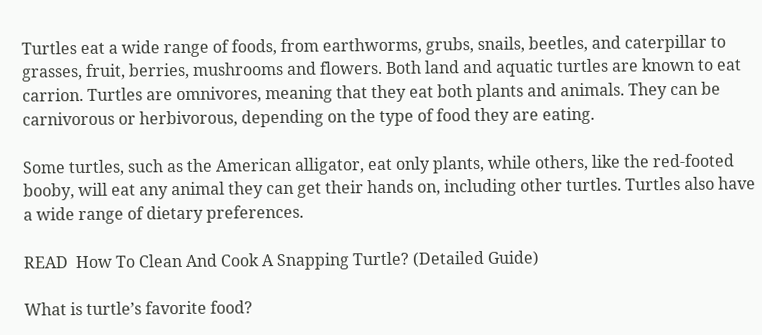Turtles eat a wide range of foods, from earthworms, grubs, snails, beetles, and caterpillar to grasses, fruit, berries, mushrooms and flowers. Both land and aquatic turtles are known to eat carrion. Turtles are omnivores, meaning that they eat both plants and animals. They can be carnivorous or herbivorous, depending on the type of food they are eating.

Some turtles, such as the American alligator, eat only plants, while others, like the red-footed booby, will eat any animal they can get their hands on, including other turtles. Turtles also have a wide range of dietary preferences.

READ  How To Clean And Cook A Snapping Turtle? (Detailed Guide)

What is turtle’s favorite food?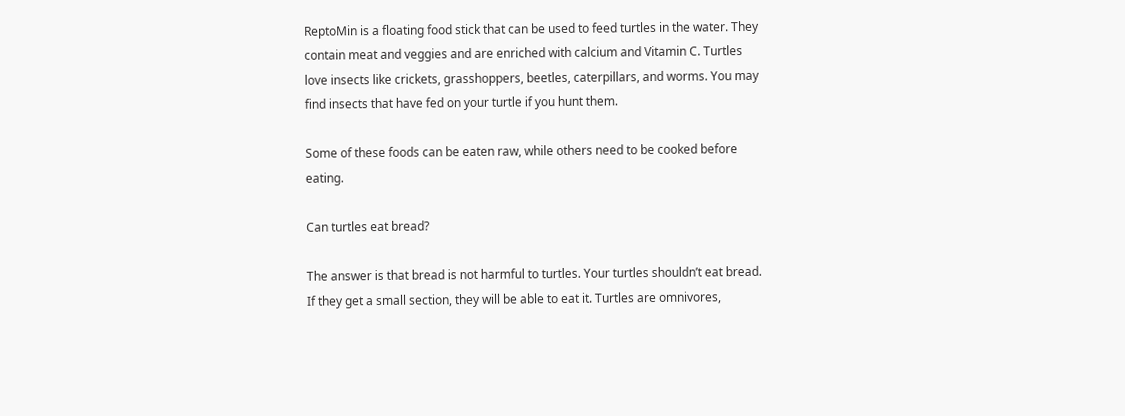ReptoMin is a floating food stick that can be used to feed turtles in the water. They contain meat and veggies and are enriched with calcium and Vitamin C. Turtles love insects like crickets, grasshoppers, beetles, caterpillars, and worms. You may find insects that have fed on your turtle if you hunt them.

Some of these foods can be eaten raw, while others need to be cooked before eating.

Can turtles eat bread?

The answer is that bread is not harmful to turtles. Your turtles shouldn’t eat bread. If they get a small section, they will be able to eat it. Turtles are omnivores,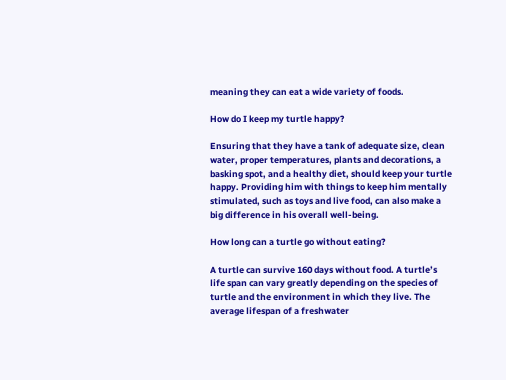meaning they can eat a wide variety of foods.

How do I keep my turtle happy?

Ensuring that they have a tank of adequate size, clean water, proper temperatures, plants and decorations, a basking spot, and a healthy diet, should keep your turtle happy. Providing him with things to keep him mentally stimulated, such as toys and live food, can also make a big difference in his overall well-being.

How long can a turtle go without eating?

A turtle can survive 160 days without food. A turtle’s life span can vary greatly depending on the species of turtle and the environment in which they live. The average lifespan of a freshwater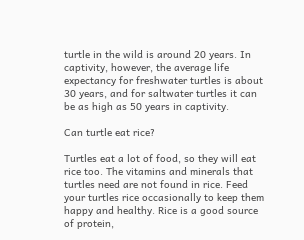turtle in the wild is around 20 years. In captivity, however, the average life expectancy for freshwater turtles is about 30 years, and for saltwater turtles it can be as high as 50 years in captivity.

Can turtle eat rice?

Turtles eat a lot of food, so they will eat rice too. The vitamins and minerals that turtles need are not found in rice. Feed your turtles rice occasionally to keep them happy and healthy. Rice is a good source of protein,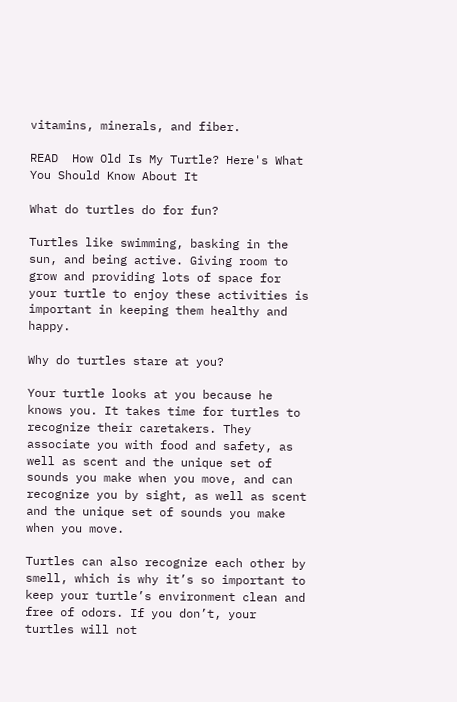vitamins, minerals, and fiber.

READ  How Old Is My Turtle? Here's What You Should Know About It

What do turtles do for fun?

Turtles like swimming, basking in the sun, and being active. Giving room to grow and providing lots of space for your turtle to enjoy these activities is important in keeping them healthy and happy.

Why do turtles stare at you?

Your turtle looks at you because he knows you. It takes time for turtles to recognize their caretakers. They associate you with food and safety, as well as scent and the unique set of sounds you make when you move, and can recognize you by sight, as well as scent and the unique set of sounds you make when you move.

Turtles can also recognize each other by smell, which is why it’s so important to keep your turtle’s environment clean and free of odors. If you don’t, your turtles will not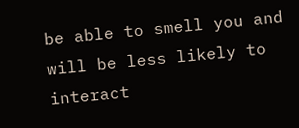be able to smell you and will be less likely to interact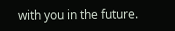with you in the future.